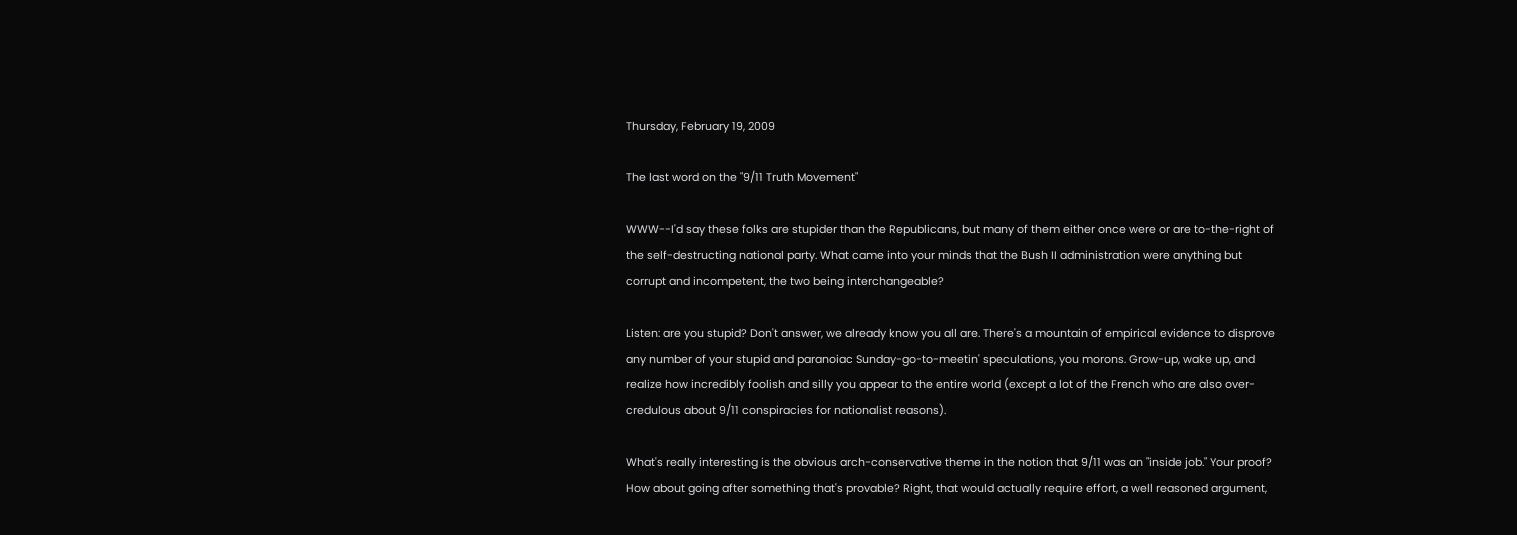Thursday, February 19, 2009

The last word on the "9/11 Truth Movement"

WWW--I'd say these folks are stupider than the Republicans, but many of them either once were or are to-the-right of the self-destructing national party. What came into your minds that the Bush II administration were anything but corrupt and incompetent, the two being interchangeable?

Listen: are you stupid? Don't answer, we already know you all are. There's a mountain of empirical evidence to disprove any number of your stupid and paranoiac Sunday-go-to-meetin' speculations, you morons. Grow-up, wake up, and realize how incredibly foolish and silly you appear to the entire world (except a lot of the French who are also over-credulous about 9/11 conspiracies for nationalist reasons).

What's really interesting is the obvious arch-conservative theme in the notion that 9/11 was an "inside job." Your proof? How about going after something that's provable? Right, that would actually require effort, a well reasoned argument,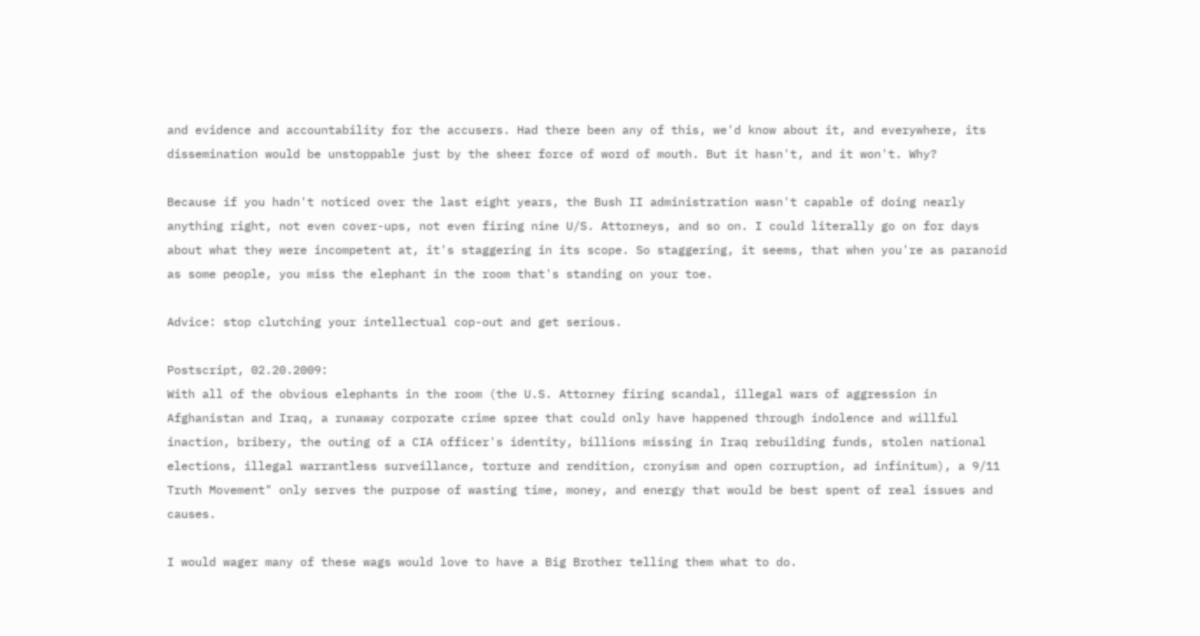and evidence and accountability for the accusers. Had there been any of this, we'd know about it, and everywhere, its dissemination would be unstoppable just by the sheer force of word of mouth. But it hasn't, and it won't. Why?

Because if you hadn't noticed over the last eight years, the Bush II administration wasn't capable of doing nearly anything right, not even cover-ups, not even firing nine U/S. Attorneys, and so on. I could literally go on for days about what they were incompetent at, it's staggering in its scope. So staggering, it seems, that when you're as paranoid as some people, you miss the elephant in the room that's standing on your toe.

Advice: stop clutching your intellectual cop-out and get serious.

Postscript, 02.20.2009:
With all of the obvious elephants in the room (the U.S. Attorney firing scandal, illegal wars of aggression in Afghanistan and Iraq, a runaway corporate crime spree that could only have happened through indolence and willful inaction, bribery, the outing of a CIA officer's identity, billions missing in Iraq rebuilding funds, stolen national elections, illegal warrantless surveillance, torture and rendition, cronyism and open corruption, ad infinitum), a 9/11 Truth Movement" only serves the purpose of wasting time, money, and energy that would be best spent of real issues and causes.

I would wager many of these wags would love to have a Big Brother telling them what to do.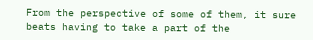From the perspective of some of them, it sure beats having to take a part of the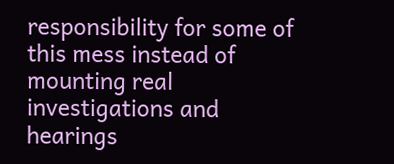responsibility for some of this mess instead of mounting real investigations and hearings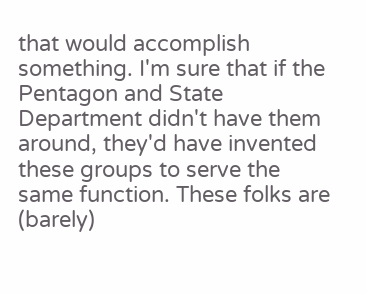that would accomplish something. I'm sure that if the Pentagon and State Department didn't have them around, they'd have invented these groups to serve the same function. These folks are (barely)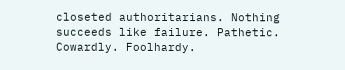closeted authoritarians. Nothing succeeds like failure. Pathetic. Cowardly. Foolhardy.